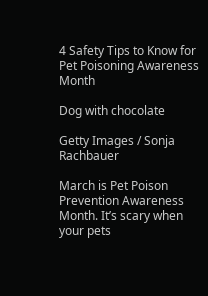4 Safety Tips to Know for Pet Poisoning Awareness Month

Dog with chocolate

Getty Images / Sonja Rachbauer

March is Pet Poison Prevention Awareness Month. It’s scary when your pets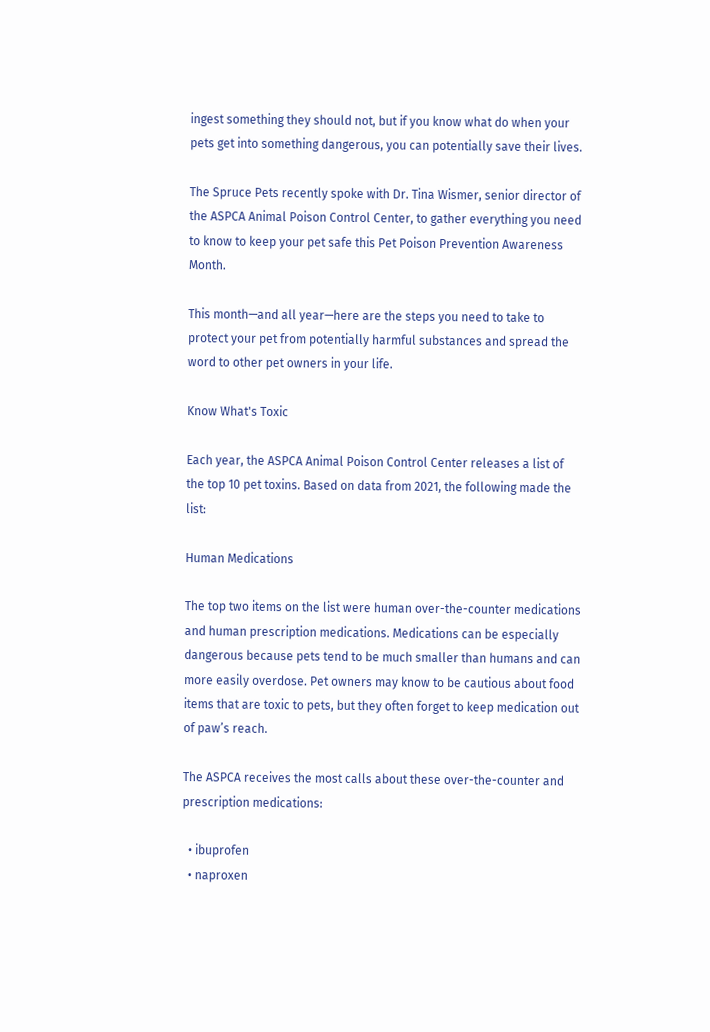ingest something they should not, but if you know what do when your pets get into something dangerous, you can potentially save their lives.

The Spruce Pets recently spoke with Dr. Tina Wismer, senior director of the ASPCA Animal Poison Control Center, to gather everything you need to know to keep your pet safe this Pet Poison Prevention Awareness Month.

This month—and all year—here are the steps you need to take to protect your pet from potentially harmful substances and spread the word to other pet owners in your life.

Know What's Toxic

Each year, the ASPCA Animal Poison Control Center releases a list of the top 10 pet toxins. Based on data from 2021, the following made the list:

Human Medications

The top two items on the list were human over-the-counter medications and human prescription medications. Medications can be especially dangerous because pets tend to be much smaller than humans and can more easily overdose. Pet owners may know to be cautious about food items that are toxic to pets, but they often forget to keep medication out of paw’s reach.

The ASPCA receives the most calls about these over-the-counter and prescription medications:

  • ibuprofen
  • naproxen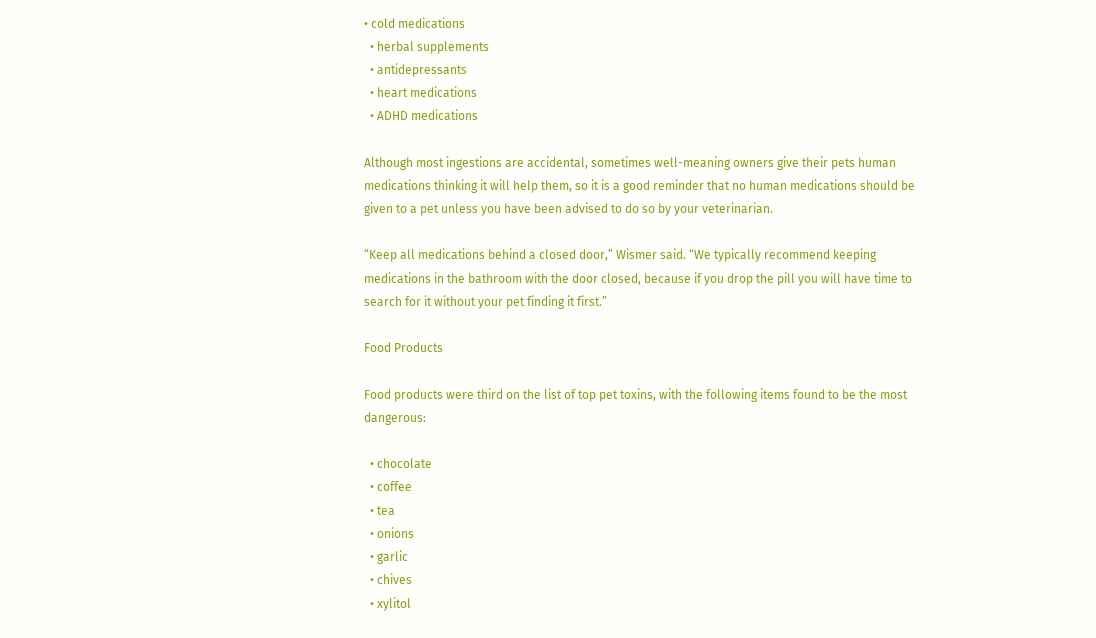• cold medications
  • herbal supplements
  • antidepressants
  • heart medications
  • ADHD medications

Although most ingestions are accidental, sometimes well-meaning owners give their pets human medications thinking it will help them, so it is a good reminder that no human medications should be given to a pet unless you have been advised to do so by your veterinarian.

“Keep all medications behind a closed door,” Wismer said. “We typically recommend keeping medications in the bathroom with the door closed, because if you drop the pill you will have time to search for it without your pet finding it first.”

Food Products

Food products were third on the list of top pet toxins, with the following items found to be the most dangerous:

  • chocolate
  • coffee
  • tea
  • onions
  • garlic
  • chives
  • xylitol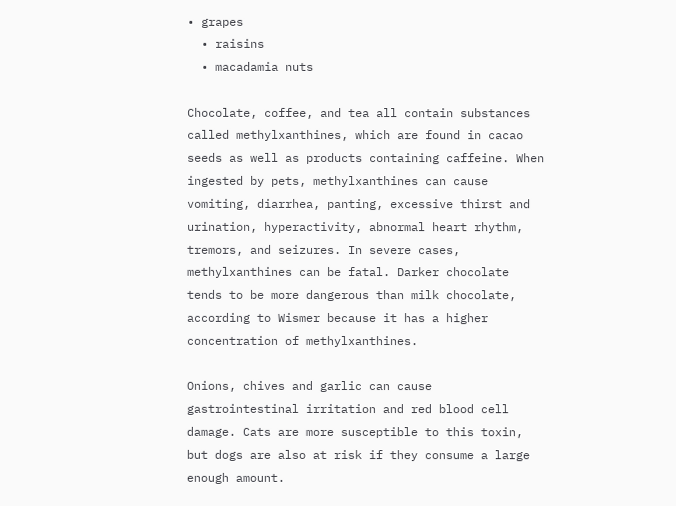• grapes
  • raisins
  • macadamia nuts

Chocolate, coffee, and tea all contain substances called methylxanthines, which are found in cacao seeds as well as products containing caffeine. When ingested by pets, methylxanthines can cause vomiting, diarrhea, panting, excessive thirst and urination, hyperactivity, abnormal heart rhythm, tremors, and seizures. In severe cases, methylxanthines can be fatal. Darker chocolate tends to be more dangerous than milk chocolate, according to Wismer because it has a higher concentration of methylxanthines.

Onions, chives and garlic can cause gastrointestinal irritation and red blood cell damage. Cats are more susceptible to this toxin, but dogs are also at risk if they consume a large enough amount.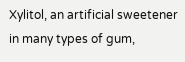Xylitol, an artificial sweetener in many types of gum,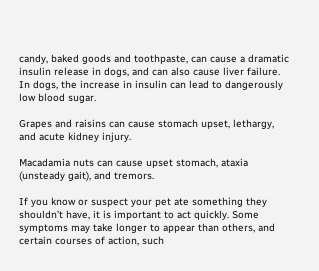candy, baked goods and toothpaste, can cause a dramatic insulin release in dogs, and can also cause liver failure. In dogs, the increase in insulin can lead to dangerously low blood sugar.

Grapes and raisins can cause stomach upset, lethargy, and acute kidney injury.

Macadamia nuts can cause upset stomach, ataxia (unsteady gait), and tremors.

If you know or suspect your pet ate something they shouldn’t have, it is important to act quickly. Some symptoms may take longer to appear than others, and certain courses of action, such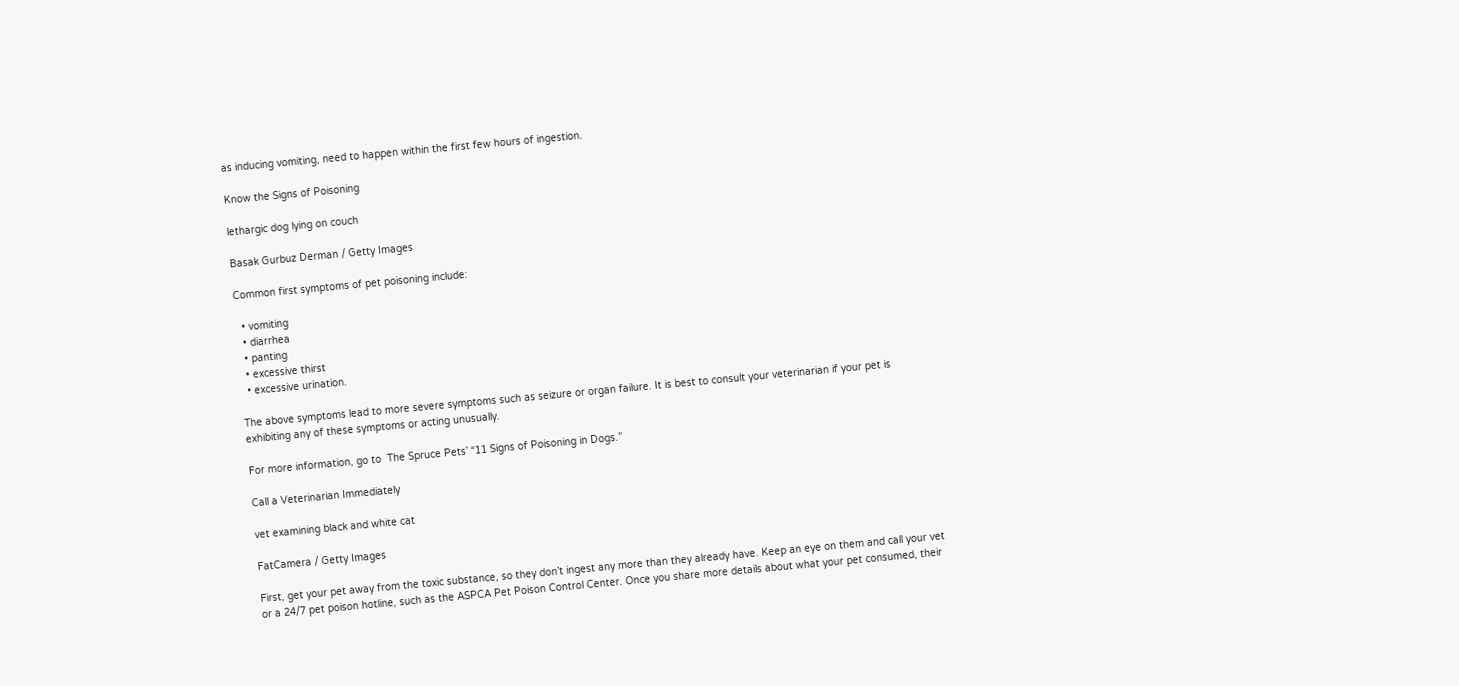as inducing vomiting, need to happen within the first few hours of ingestion.

Know the Signs of Poisoning

lethargic dog lying on couch

Basak Gurbuz Derman / Getty Images

Common first symptoms of pet poisoning include:

  • vomiting
  • diarrhea
  • panting
  • excessive thirst
  • excessive urination.

The above symptoms lead to more severe symptoms such as seizure or organ failure. It is best to consult your veterinarian if your pet is exhibiting any of these symptoms or acting unusually.

For more information, go to  The Spruce Pets’ “11 Signs of Poisoning in Dogs.”

Call a Veterinarian Immediately

vet examining black and white cat

FatCamera / Getty Images

First, get your pet away from the toxic substance, so they don’t ingest any more than they already have. Keep an eye on them and call your vet or a 24/7 pet poison hotline, such as the ASPCA Pet Poison Control Center. Once you share more details about what your pet consumed, their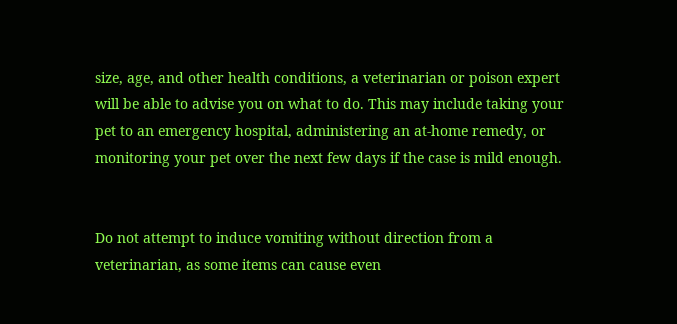size, age, and other health conditions, a veterinarian or poison expert will be able to advise you on what to do. This may include taking your pet to an emergency hospital, administering an at-home remedy, or monitoring your pet over the next few days if the case is mild enough.


Do not attempt to induce vomiting without direction from a veterinarian, as some items can cause even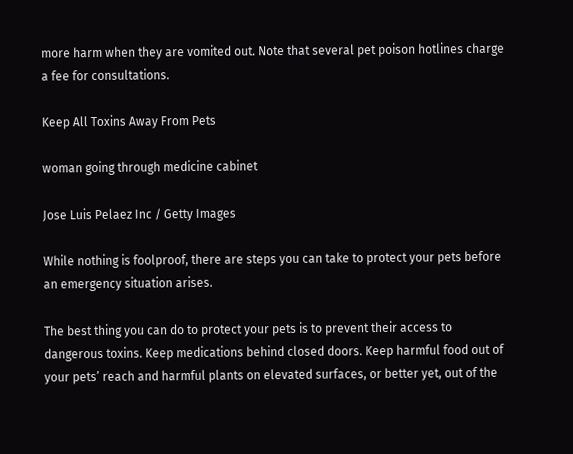more harm when they are vomited out. Note that several pet poison hotlines charge a fee for consultations.

Keep All Toxins Away From Pets

woman going through medicine cabinet

Jose Luis Pelaez Inc / Getty Images

While nothing is foolproof, there are steps you can take to protect your pets before an emergency situation arises.

The best thing you can do to protect your pets is to prevent their access to dangerous toxins. Keep medications behind closed doors. Keep harmful food out of your pets’ reach and harmful plants on elevated surfaces, or better yet, out of the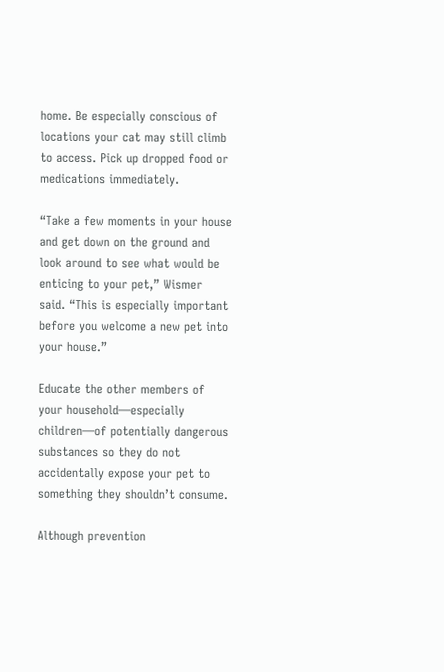home. Be especially conscious of locations your cat may still climb to access. Pick up dropped food or medications immediately.

“Take a few moments in your house and get down on the ground and look around to see what would be enticing to your pet,” Wismer said. “This is especially important before you welcome a new pet into your house.”

Educate the other members of your household—especially children—of potentially dangerous substances so they do not accidentally expose your pet to something they shouldn’t consume.

Although prevention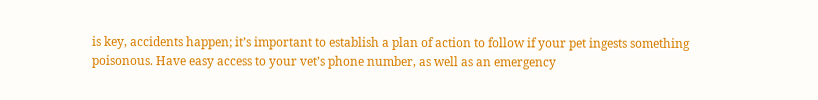is key, accidents happen; it’s important to establish a plan of action to follow if your pet ingests something poisonous. Have easy access to your vet’s phone number, as well as an emergency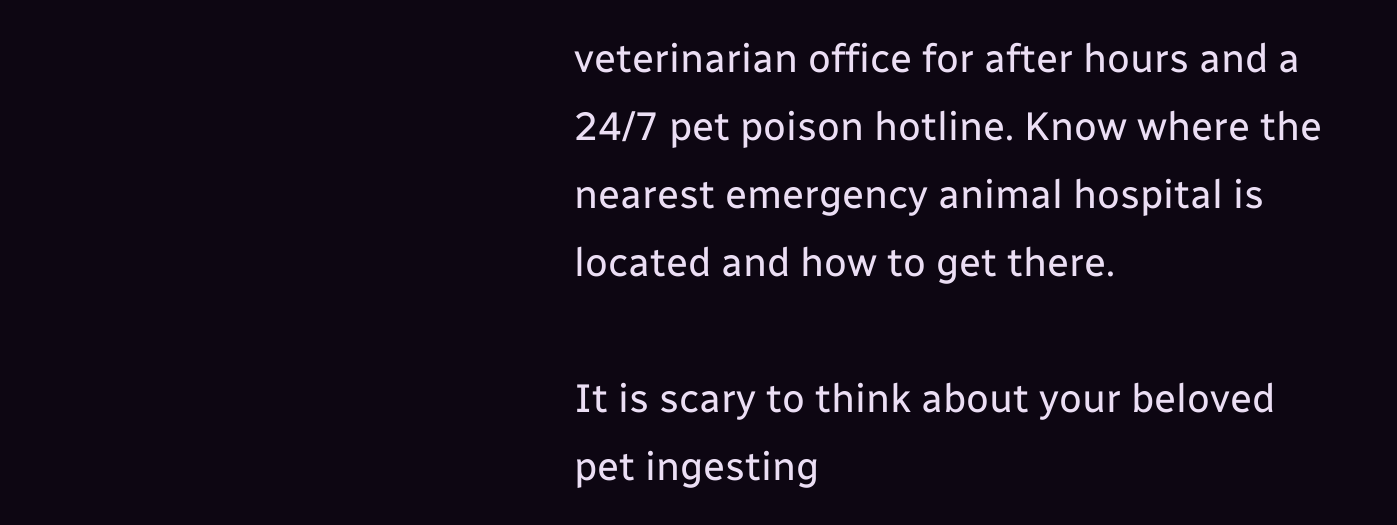veterinarian office for after hours and a 24/7 pet poison hotline. Know where the nearest emergency animal hospital is located and how to get there.

It is scary to think about your beloved pet ingesting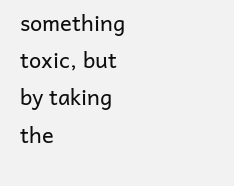something toxic, but by taking the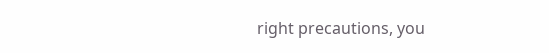right precautions, you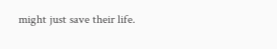might just save their life.